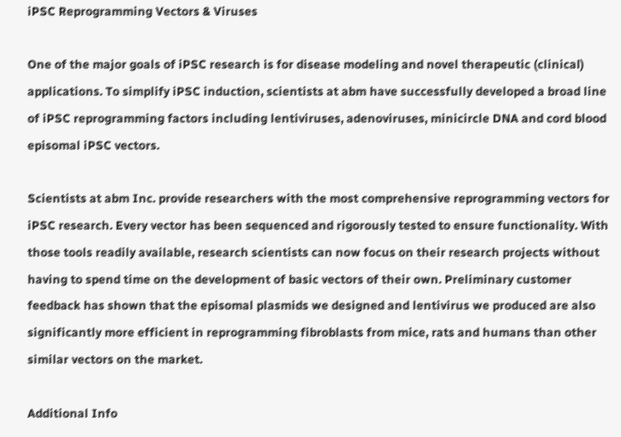iPSC Reprogramming Vectors & Viruses

One of the major goals of iPSC research is for disease modeling and novel therapeutic (clinical) applications. To simplify iPSC induction, scientists at abm have successfully developed a broad line of iPSC reprogramming factors including lentiviruses, adenoviruses, minicircle DNA and cord blood episomal iPSC vectors.

Scientists at abm Inc. provide researchers with the most comprehensive reprogramming vectors for iPSC research. Every vector has been sequenced and rigorously tested to ensure functionality. With those tools readily available, research scientists can now focus on their research projects without having to spend time on the development of basic vectors of their own. Preliminary customer feedback has shown that the episomal plasmids we designed and lentivirus we produced are also significantly more efficient in reprogramming fibroblasts from mice, rats and humans than other similar vectors on the market.

Additional Info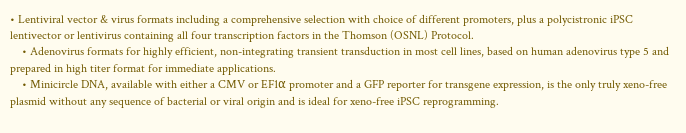• Lentiviral vector & virus formats including a comprehensive selection with choice of different promoters, plus a polycistronic iPSC lentivector or lentivirus containing all four transcription factors in the Thomson (OSNL) Protocol.
    • Adenovirus formats for highly efficient, non-integrating transient transduction in most cell lines, based on human adenovirus type 5 and prepared in high titer format for immediate applications.
    • Minicircle DNA, available with either a CMV or EF1α promoter and a GFP reporter for transgene expression, is the only truly xeno-free plasmid without any sequence of bacterial or viral origin and is ideal for xeno-free iPSC reprogramming.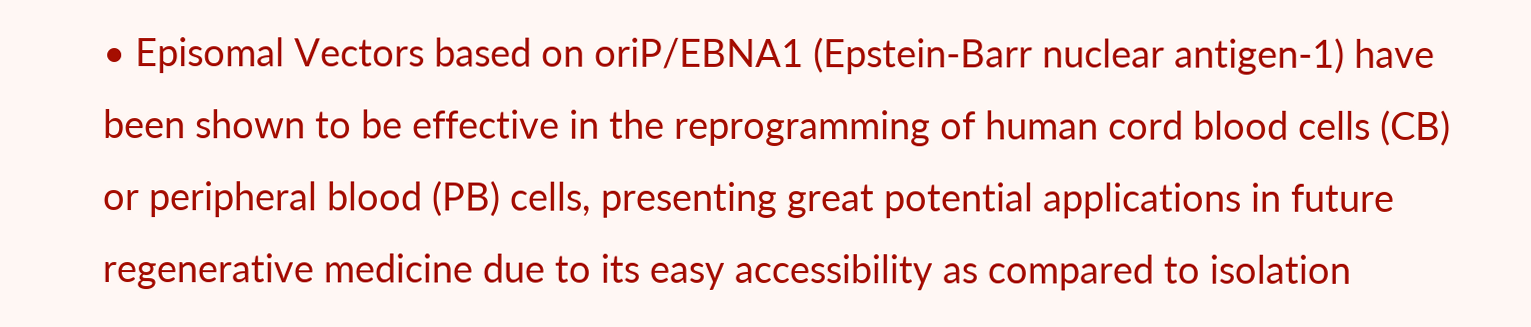• Episomal Vectors based on oriP/EBNA1 (Epstein-Barr nuclear antigen-1) have been shown to be effective in the reprogramming of human cord blood cells (CB) or peripheral blood (PB) cells, presenting great potential applications in future regenerative medicine due to its easy accessibility as compared to isolation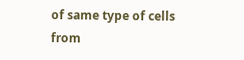of same type of cells from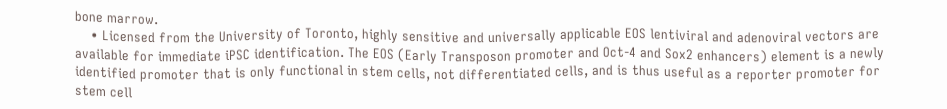bone marrow.
    • Licensed from the University of Toronto, highly sensitive and universally applicable EOS lentiviral and adenoviral vectors are available for immediate iPSC identification. The EOS (Early Transposon promoter and Oct-4 and Sox2 enhancers) element is a newly identified promoter that is only functional in stem cells, not differentiated cells, and is thus useful as a reporter promoter for stem cell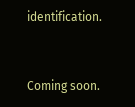identification.


Coming soon.